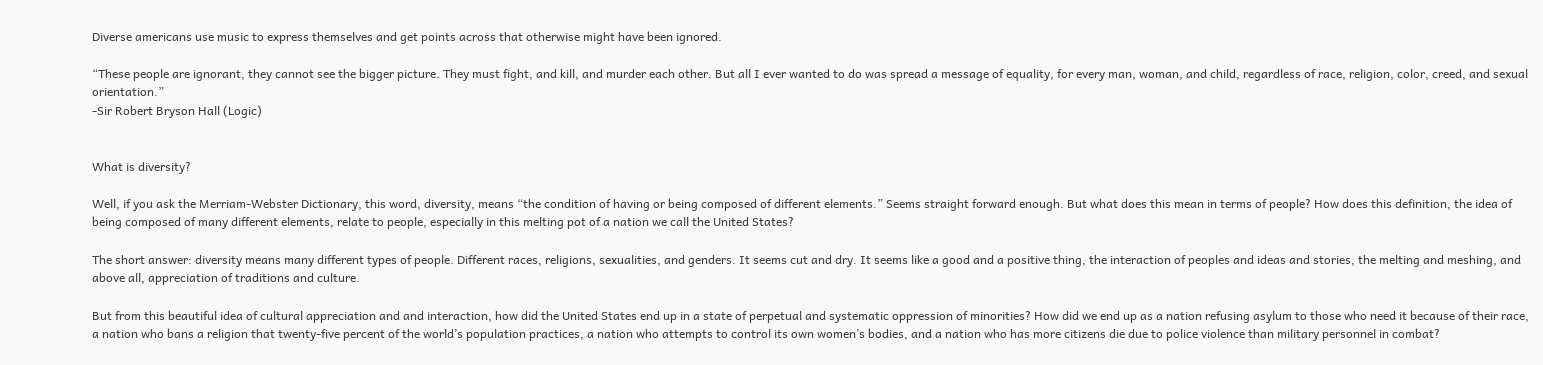Diverse americans use music to express themselves and get points across that otherwise might have been ignored.

“These people are ignorant, they cannot see the bigger picture. They must fight, and kill, and murder each other. But all I ever wanted to do was spread a message of equality, for every man, woman, and child, regardless of race, religion, color, creed, and sexual orientation.”
-Sir Robert Bryson Hall (Logic)


What is diversity?

Well, if you ask the Merriam-Webster Dictionary, this word, diversity, means “the condition of having or being composed of different elements.” Seems straight forward enough. But what does this mean in terms of people? How does this definition, the idea of being composed of many different elements, relate to people, especially in this melting pot of a nation we call the United States?

The short answer: diversity means many different types of people. Different races, religions, sexualities, and genders. It seems cut and dry. It seems like a good and a positive thing, the interaction of peoples and ideas and stories, the melting and meshing, and above all, appreciation of traditions and culture.

But from this beautiful idea of cultural appreciation and and interaction, how did the United States end up in a state of perpetual and systematic oppression of minorities? How did we end up as a nation refusing asylum to those who need it because of their race, a nation who bans a religion that twenty-five percent of the world’s population practices, a nation who attempts to control its own women’s bodies, and a nation who has more citizens die due to police violence than military personnel in combat?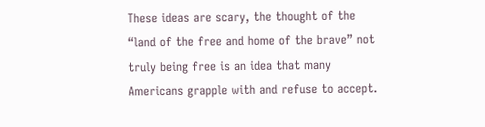These ideas are scary, the thought of the “land of the free and home of the brave” not truly being free is an idea that many Americans grapple with and refuse to accept.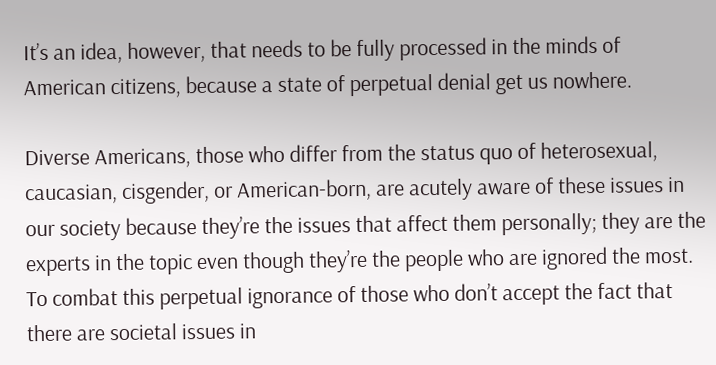It’s an idea, however, that needs to be fully processed in the minds of American citizens, because a state of perpetual denial get us nowhere.

Diverse Americans, those who differ from the status quo of heterosexual, caucasian, cisgender, or American-born, are acutely aware of these issues in our society because they’re the issues that affect them personally; they are the experts in the topic even though they’re the people who are ignored the most. To combat this perpetual ignorance of those who don’t accept the fact that there are societal issues in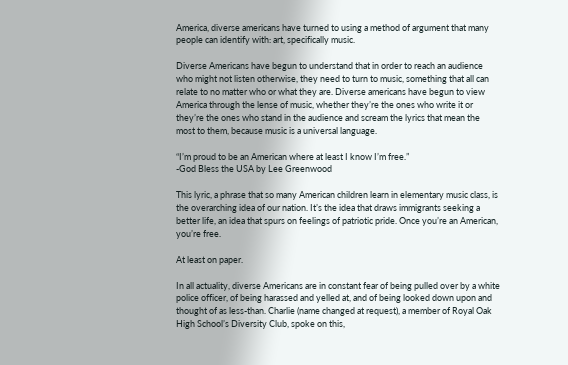America, diverse americans have turned to using a method of argument that many people can identify with: art, specifically music.

Diverse Americans have begun to understand that in order to reach an audience who might not listen otherwise, they need to turn to music, something that all can relate to no matter who or what they are. Diverse americans have begun to view America through the lense of music, whether they’re the ones who write it or they’re the ones who stand in the audience and scream the lyrics that mean the most to them, because music is a universal language.

“I’m proud to be an American where at least I know I’m free.”
-God Bless the USA by Lee Greenwood

This lyric, a phrase that so many American children learn in elementary music class, is the overarching idea of our nation. It’s the idea that draws immigrants seeking a better life, an idea that spurs on feelings of patriotic pride. Once you’re an American, you’re free.

At least on paper.

In all actuality, diverse Americans are in constant fear of being pulled over by a white police officer, of being harassed and yelled at, and of being looked down upon and thought of as less-than. Charlie (name changed at request), a member of Royal Oak High School’s Diversity Club, spoke on this,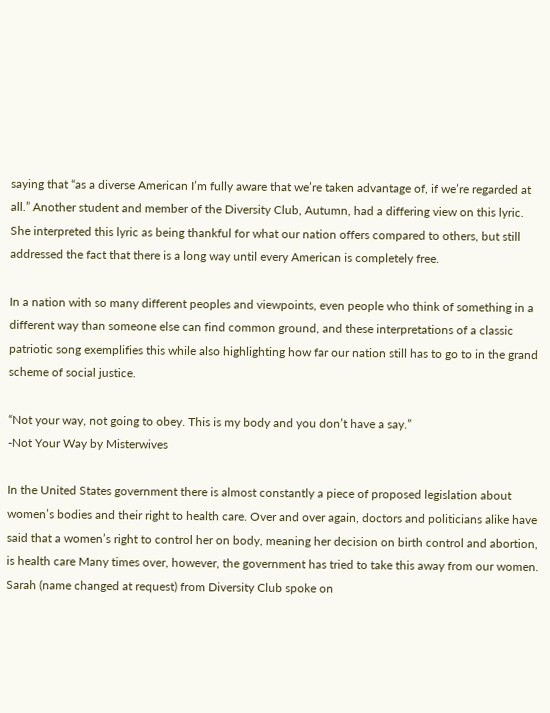saying that “as a diverse American I’m fully aware that we’re taken advantage of, if we’re regarded at all.” Another student and member of the Diversity Club, Autumn, had a differing view on this lyric. She interpreted this lyric as being thankful for what our nation offers compared to others, but still addressed the fact that there is a long way until every American is completely free.

In a nation with so many different peoples and viewpoints, even people who think of something in a different way than someone else can find common ground, and these interpretations of a classic patriotic song exemplifies this while also highlighting how far our nation still has to go to in the grand scheme of social justice.

“Not your way, not going to obey. This is my body and you don’t have a say.”
-Not Your Way by Misterwives

In the United States government there is almost constantly a piece of proposed legislation about women’s bodies and their right to health care. Over and over again, doctors and politicians alike have said that a women’s right to control her on body, meaning her decision on birth control and abortion, is health care Many times over, however, the government has tried to take this away from our women. Sarah (name changed at request) from Diversity Club spoke on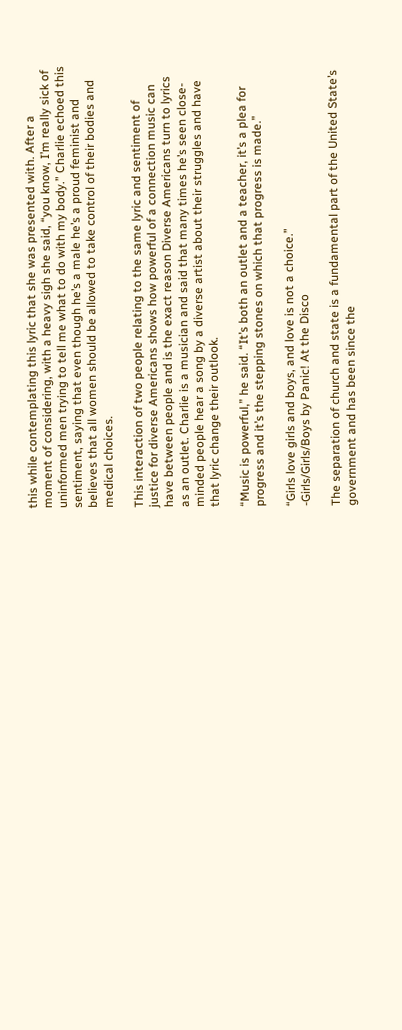this while contemplating this lyric that she was presented with. After a moment of considering, with a heavy sigh she said, “you know, I’m really sick of uninformed men trying to tell me what to do with my body.” Charlie echoed this sentiment, saying that even though he’s a male he’s a proud feminist and believes that all women should be allowed to take control of their bodies and medical choices.

This interaction of two people relating to the same lyric and sentiment of justice for diverse Americans shows how powerful of a connection music can have between people and is the exact reason Diverse Americans turn to lyrics as an outlet. Charlie is a musician and said that many times he’s seen close-minded people hear a song by a diverse artist about their struggles and have that lyric change their outlook.

“Music is powerful,” he said. “It’s both an outlet and a teacher, it’s a plea for progress and it’s the stepping stones on which that progress is made.”

“Girls love girls and boys, and love is not a choice.”
-Girls/Girls/Boys by Panic! At the Disco

The separation of church and state is a fundamental part of the United State’s government and has been since the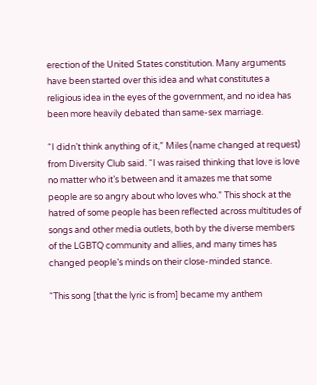erection of the United States constitution. Many arguments have been started over this idea and what constitutes a religious idea in the eyes of the government, and no idea has been more heavily debated than same-sex marriage.

“I didn’t think anything of it,” Miles (name changed at request) from Diversity Club said. “I was raised thinking that love is love no matter who it’s between and it amazes me that some people are so angry about who loves who.” This shock at the hatred of some people has been reflected across multitudes of songs and other media outlets, both by the diverse members of the LGBTQ community and allies, and many times has changed people’s minds on their close-minded stance.

“This song [that the lyric is from] became my anthem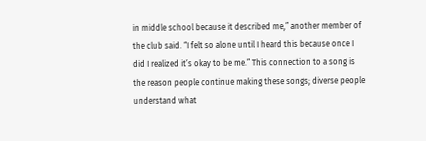in middle school because it described me,” another member of the club said. “I felt so alone until I heard this because once I did I realized it’s okay to be me.” This connection to a song is the reason people continue making these songs; diverse people understand what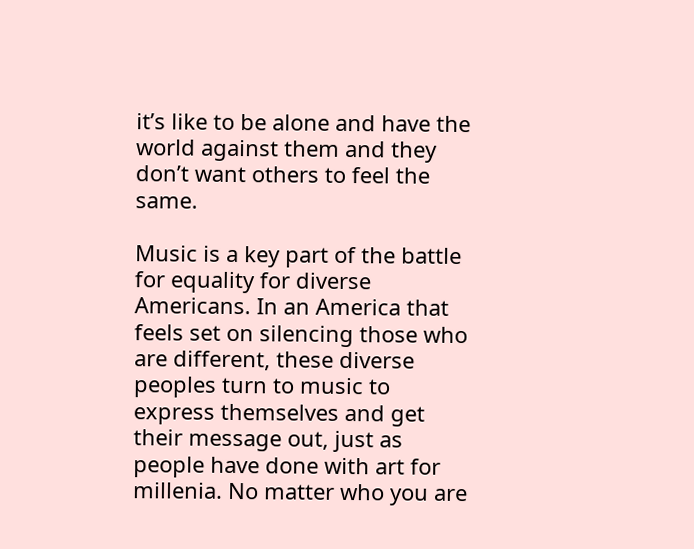it’s like to be alone and have the world against them and they don’t want others to feel the same.

Music is a key part of the battle for equality for diverse Americans. In an America that feels set on silencing those who are different, these diverse peoples turn to music to express themselves and get their message out, just as people have done with art for millenia. No matter who you are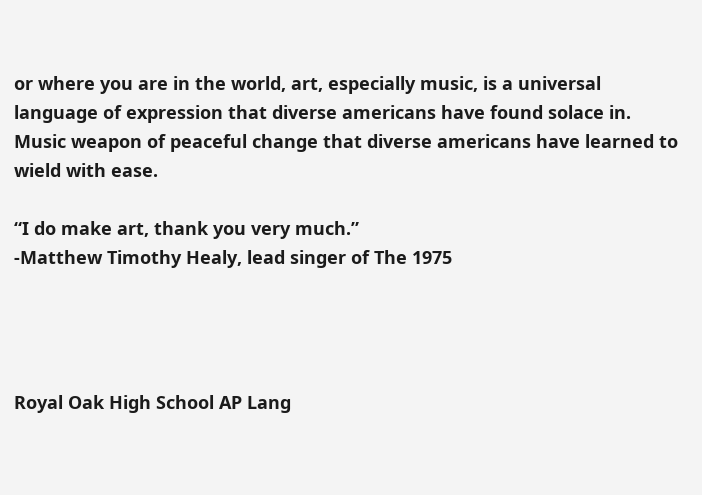or where you are in the world, art, especially music, is a universal language of expression that diverse americans have found solace in. Music weapon of peaceful change that diverse americans have learned to wield with ease.

“I do make art, thank you very much.”
-Matthew Timothy Healy, lead singer of The 1975




Royal Oak High School AP Lang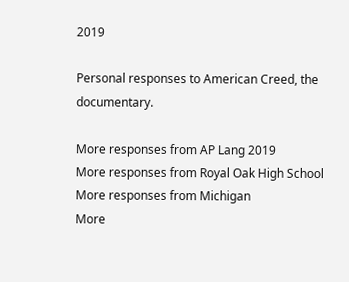2019

Personal responses to American Creed, the documentary.

More responses from AP Lang 2019
More responses from Royal Oak High School
More responses from Michigan
More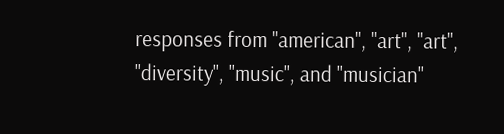responses from "american", "art", "art", "diversity", "music", and "musician"